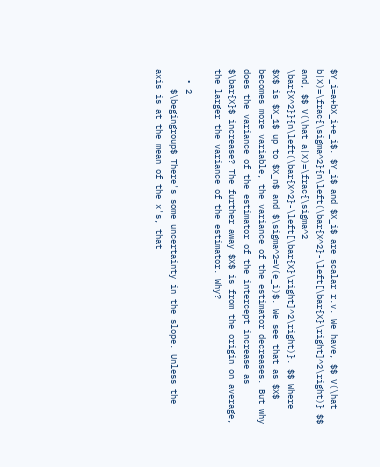$Y_i=a+bX_i+e_i$. $Y_i$ and $X_i$ are scalar r.v. We have, $$ V(\hat b|X)=\frac{\sigma^2}{n\left(\bar{X^2}-\left[\bar{X}\right]^2\right)} $$ and, $$ V(\hat a|X)=\frac{\sigma^2 \bar{X^2}}{n\left(\bar{X^2}-\left[\bar{X}\right]^2\right)}. $$ Where $X$ is $X_1$ up to $X_n$ and $\sigma^2=V(e_i)$. We see that as $X$ becomes more variable, the variance of the estimator decreases. But why does the variance of the estimator of the intercept increase as $\bar{X}$ increase? The further away $X$ is from the origin on average, the larger the variance of the estimator. Why?

  • 2
    $\begingroup$ There's some uncertainty in the slope. Unless the axis is at the mean of the x's, that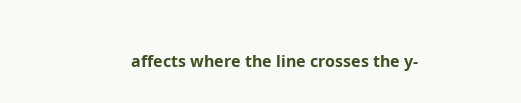affects where the line crosses the y-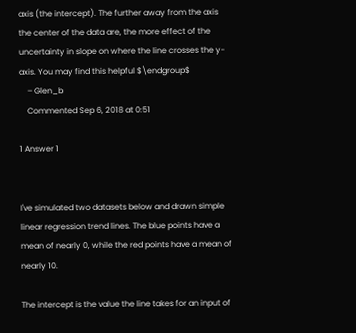axis (the intercept). The further away from the axis the center of the data are, the more effect of the uncertainty in slope on where the line crosses the y-axis. You may find this helpful $\endgroup$
    – Glen_b
    Commented Sep 6, 2018 at 0:51

1 Answer 1


I've simulated two datasets below and drawn simple linear regression trend lines. The blue points have a mean of nearly 0, while the red points have a mean of nearly 10.

The intercept is the value the line takes for an input of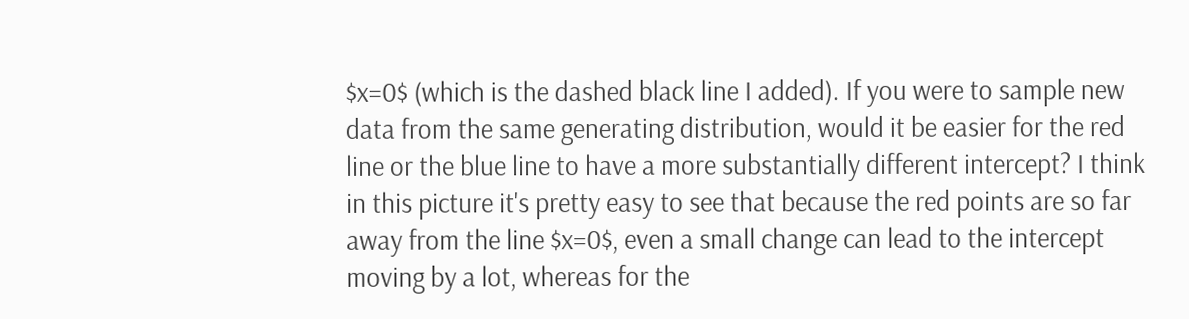$x=0$ (which is the dashed black line I added). If you were to sample new data from the same generating distribution, would it be easier for the red line or the blue line to have a more substantially different intercept? I think in this picture it's pretty easy to see that because the red points are so far away from the line $x=0$, even a small change can lead to the intercept moving by a lot, whereas for the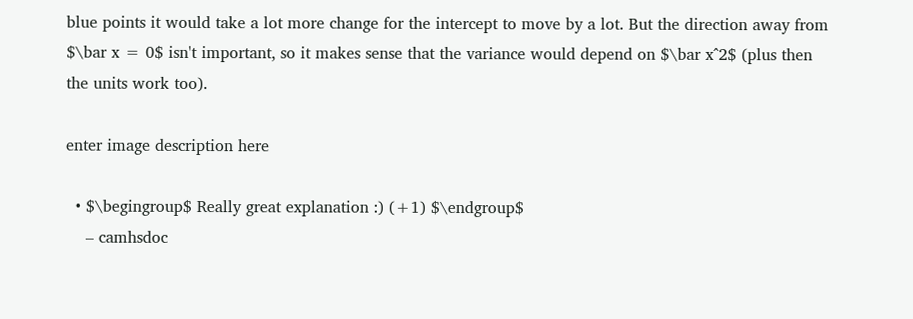blue points it would take a lot more change for the intercept to move by a lot. But the direction away from $\bar x = 0$ isn't important, so it makes sense that the variance would depend on $\bar x^2$ (plus then the units work too).

enter image description here

  • $\begingroup$ Really great explanation :) (+1) $\endgroup$
    – camhsdoc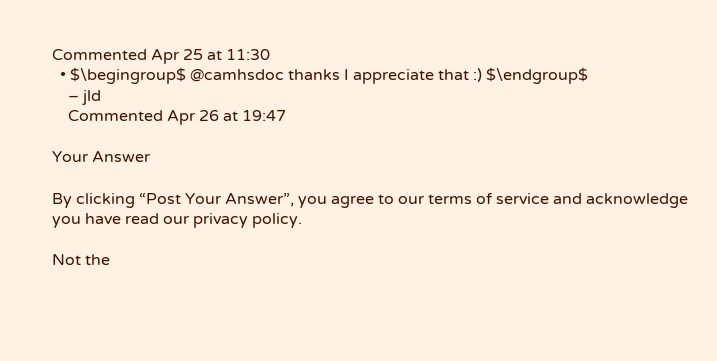Commented Apr 25 at 11:30
  • $\begingroup$ @camhsdoc thanks I appreciate that :) $\endgroup$
    – jld
    Commented Apr 26 at 19:47

Your Answer

By clicking “Post Your Answer”, you agree to our terms of service and acknowledge you have read our privacy policy.

Not the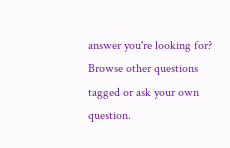answer you're looking for? Browse other questions tagged or ask your own question.